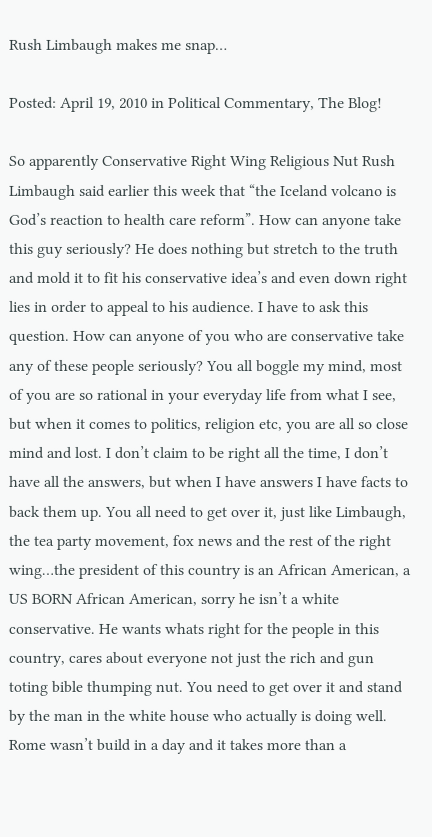Rush Limbaugh makes me snap…

Posted: April 19, 2010 in Political Commentary, The Blog!

So apparently Conservative Right Wing Religious Nut Rush Limbaugh said earlier this week that “the Iceland volcano is God’s reaction to health care reform”. How can anyone take this guy seriously? He does nothing but stretch to the truth and mold it to fit his conservative idea’s and even down right lies in order to appeal to his audience. I have to ask this question. How can anyone of you who are conservative take any of these people seriously? You all boggle my mind, most of you are so rational in your everyday life from what I see, but when it comes to politics, religion etc, you are all so close mind and lost. I don’t claim to be right all the time, I don’t have all the answers, but when I have answers I have facts to back them up. You all need to get over it, just like Limbaugh, the tea party movement, fox news and the rest of the right wing…the president of this country is an African American, a US BORN African American, sorry he isn’t a white conservative. He wants whats right for the people in this country, cares about everyone not just the rich and gun toting bible thumping nut. You need to get over it and stand by the man in the white house who actually is doing well. Rome wasn’t build in a day and it takes more than a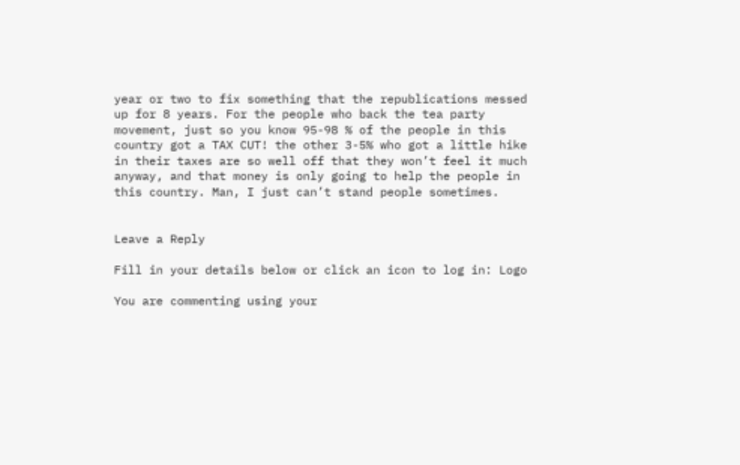year or two to fix something that the republications messed up for 8 years. For the people who back the tea party movement, just so you know 95-98 % of the people in this country got a TAX CUT! the other 3-5% who got a little hike in their taxes are so well off that they won’t feel it much anyway, and that money is only going to help the people in this country. Man, I just can’t stand people sometimes.


Leave a Reply

Fill in your details below or click an icon to log in: Logo

You are commenting using your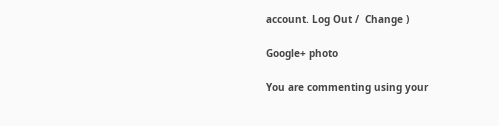account. Log Out /  Change )

Google+ photo

You are commenting using your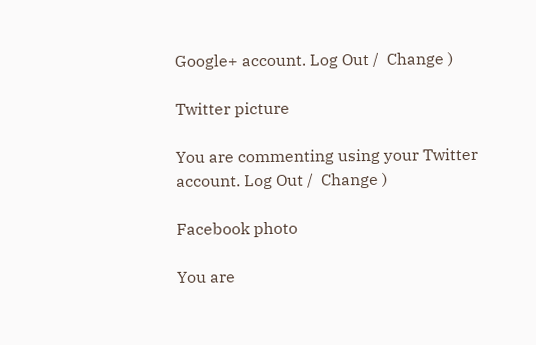Google+ account. Log Out /  Change )

Twitter picture

You are commenting using your Twitter account. Log Out /  Change )

Facebook photo

You are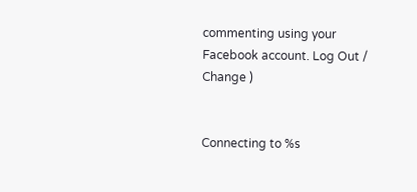commenting using your Facebook account. Log Out /  Change )


Connecting to %s